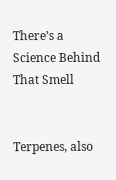There’s a Science Behind That Smell


Terpenes, also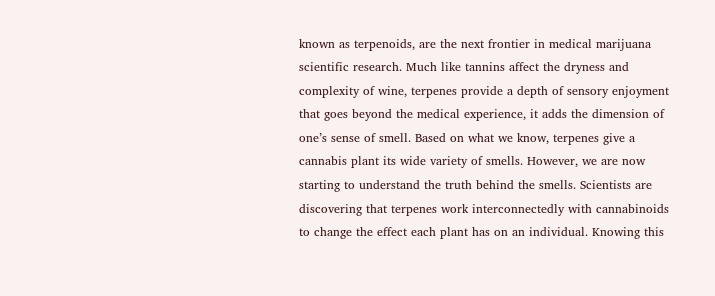known as terpenoids, are the next frontier in medical marijuana scientific research. Much like tannins affect the dryness and complexity of wine, terpenes provide a depth of sensory enjoyment that goes beyond the medical experience, it adds the dimension of one’s sense of smell. Based on what we know, terpenes give a cannabis plant its wide variety of smells. However, we are now starting to understand the truth behind the smells. Scientists are discovering that terpenes work interconnectedly with cannabinoids to change the effect each plant has on an individual. Knowing this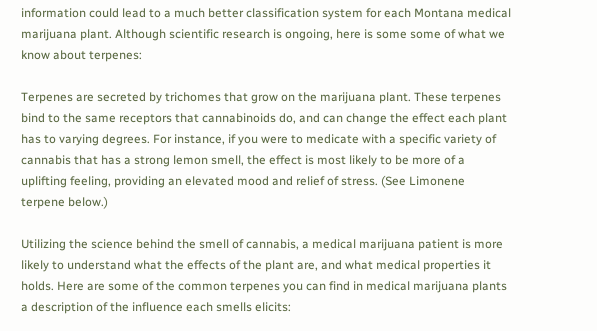information could lead to a much better classification system for each Montana medical marijuana plant. Although scientific research is ongoing, here is some some of what we know about terpenes:

Terpenes are secreted by trichomes that grow on the marijuana plant. These terpenes bind to the same receptors that cannabinoids do, and can change the effect each plant has to varying degrees. For instance, if you were to medicate with a specific variety of cannabis that has a strong lemon smell, the effect is most likely to be more of a uplifting feeling, providing an elevated mood and relief of stress. (See Limonene terpene below.)

Utilizing the science behind the smell of cannabis, a medical marijuana patient is more likely to understand what the effects of the plant are, and what medical properties it holds. Here are some of the common terpenes you can find in medical marijuana plants a description of the influence each smells elicits: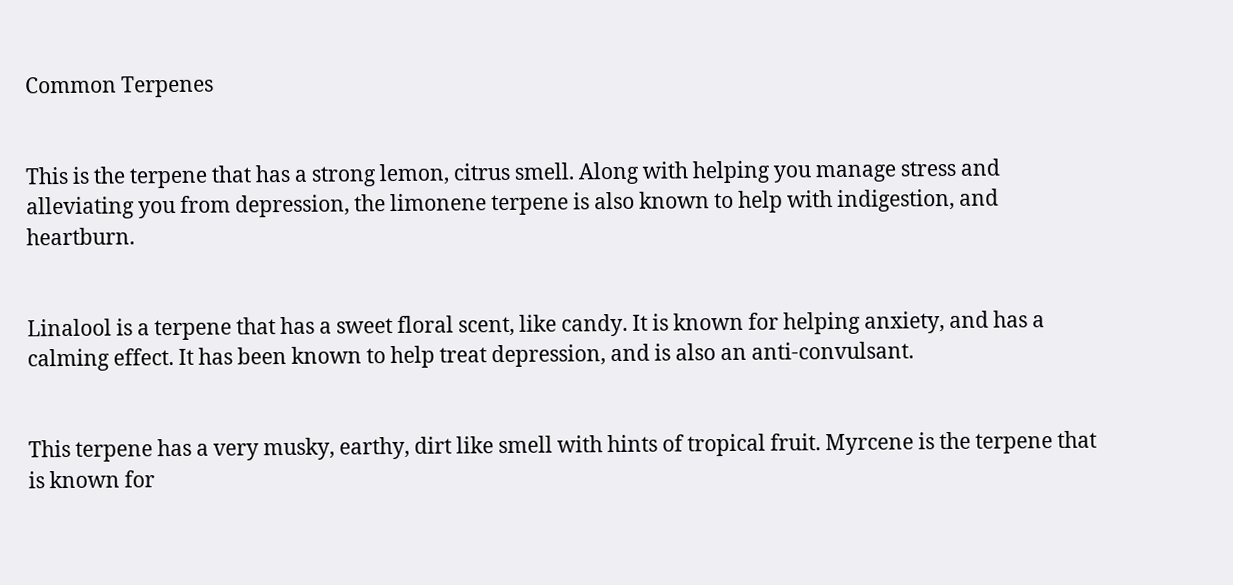Common Terpenes


This is the terpene that has a strong lemon, citrus smell. Along with helping you manage stress and alleviating you from depression, the limonene terpene is also known to help with indigestion, and heartburn.


Linalool is a terpene that has a sweet floral scent, like candy. It is known for helping anxiety, and has a calming effect. It has been known to help treat depression, and is also an anti-convulsant.


This terpene has a very musky, earthy, dirt like smell with hints of tropical fruit. Myrcene is the terpene that is known for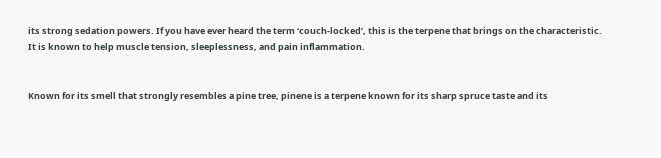its strong sedation powers. If you have ever heard the term ‘couch-locked’, this is the terpene that brings on the characteristic. It is known to help muscle tension, sleeplessness, and pain inflammation.


Known for its smell that strongly resembles a pine tree, pinene is a terpene known for its sharp spruce taste and its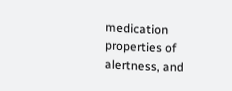medication properties of alertness, and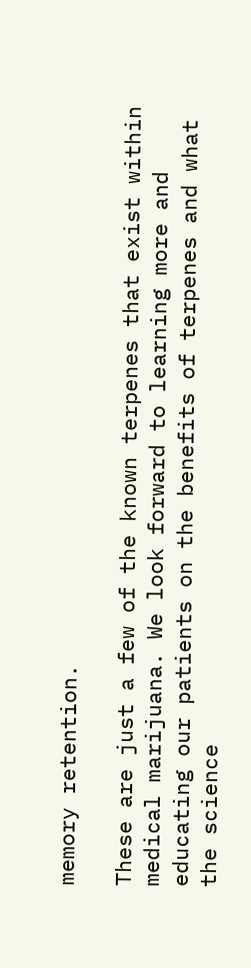memory retention.

These are just a few of the known terpenes that exist within medical marijuana. We look forward to learning more and educating our patients on the benefits of terpenes and what the science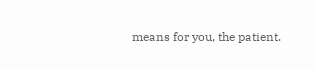means for you, the patient.